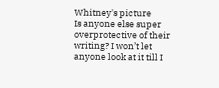Whitney's picture
Is anyone else super overprotective of their writing? I won’t let anyone look at it till I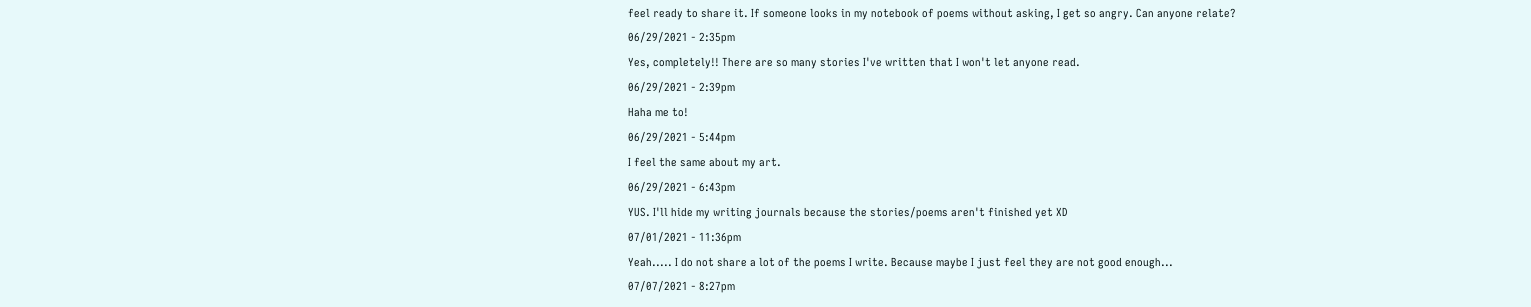feel ready to share it. If someone looks in my notebook of poems without asking, I get so angry. Can anyone relate?
06/29/2021 - 2:35pm
Yes, completely!! There are so many stories I've written that I won't let anyone read.
06/29/2021 - 2:39pm
Haha me to!
06/29/2021 - 5:44pm
I feel the same about my art.
06/29/2021 - 6:43pm
YUS. I'll hide my writing journals because the stories/poems aren't finished yet XD
07/01/2021 - 11:36pm
Yeah..... I do not share a lot of the poems I write. Because maybe I just feel they are not good enough...
07/07/2021 - 8:27pm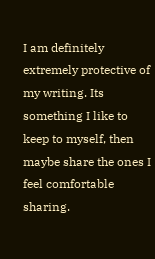I am definitely extremely protective of my writing. Its something I like to keep to myself, then maybe share the ones I feel comfortable sharing.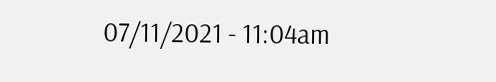07/11/2021 - 11:04am